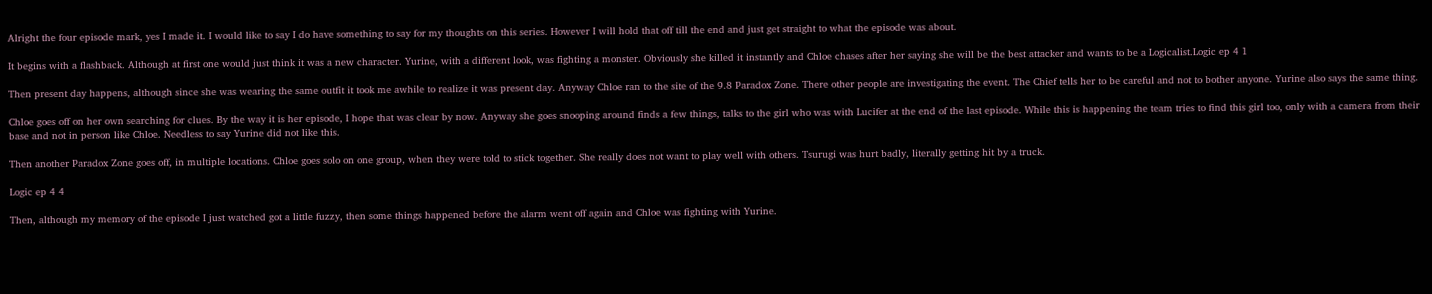Alright the four episode mark, yes I made it. I would like to say I do have something to say for my thoughts on this series. However I will hold that off till the end and just get straight to what the episode was about.

It begins with a flashback. Although at first one would just think it was a new character. Yurine, with a different look, was fighting a monster. Obviously she killed it instantly and Chloe chases after her saying she will be the best attacker and wants to be a Logicalist.Logic ep 4 1

Then present day happens, although since she was wearing the same outfit it took me awhile to realize it was present day. Anyway Chloe ran to the site of the 9.8 Paradox Zone. There other people are investigating the event. The Chief tells her to be careful and not to bother anyone. Yurine also says the same thing.

Chloe goes off on her own searching for clues. By the way it is her episode, I hope that was clear by now. Anyway she goes snooping around finds a few things, talks to the girl who was with Lucifer at the end of the last episode. While this is happening the team tries to find this girl too, only with a camera from their base and not in person like Chloe. Needless to say Yurine did not like this.

Then another Paradox Zone goes off, in multiple locations. Chloe goes solo on one group, when they were told to stick together. She really does not want to play well with others. Tsurugi was hurt badly, literally getting hit by a truck.

Logic ep 4 4

Then, although my memory of the episode I just watched got a little fuzzy, then some things happened before the alarm went off again and Chloe was fighting with Yurine.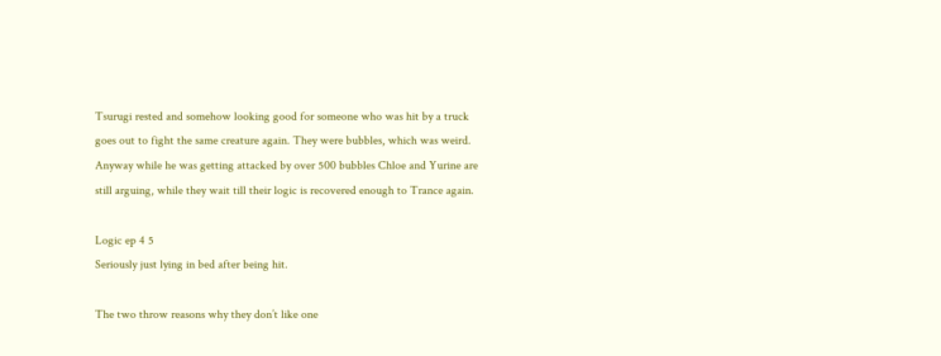Tsurugi rested and somehow looking good for someone who was hit by a truck goes out to fight the same creature again. They were bubbles, which was weird. Anyway while he was getting attacked by over 500 bubbles Chloe and Yurine are still arguing, while they wait till their logic is recovered enough to Trance again.

Logic ep 4 5
Seriously just lying in bed after being hit.

The two throw reasons why they don’t like one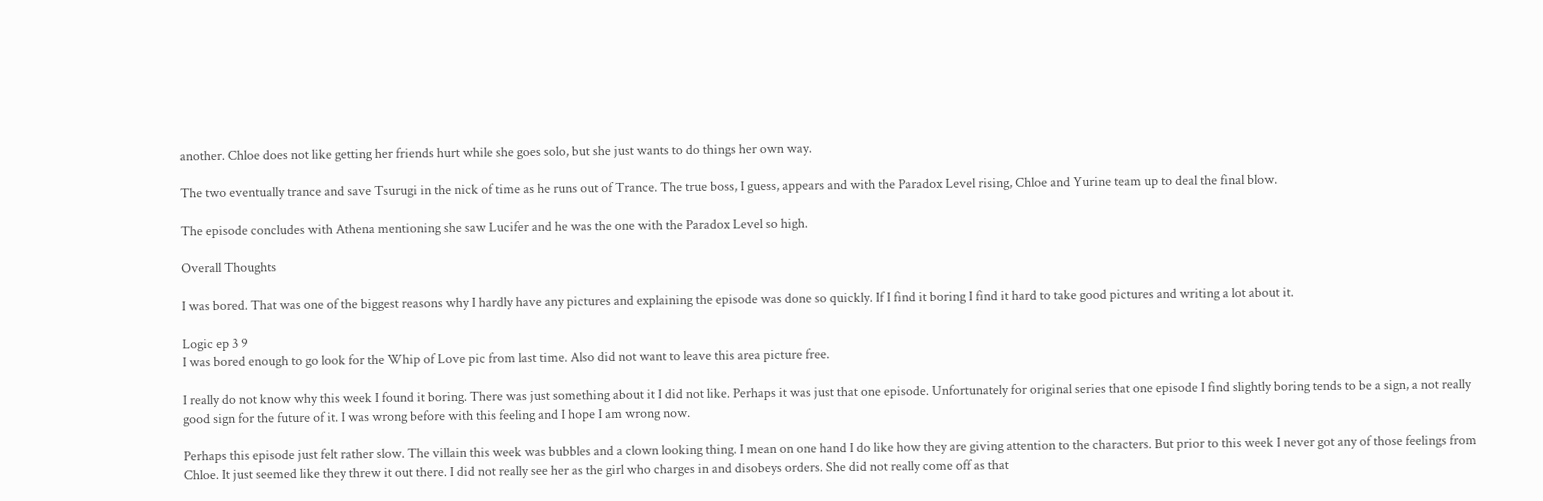another. Chloe does not like getting her friends hurt while she goes solo, but she just wants to do things her own way.

The two eventually trance and save Tsurugi in the nick of time as he runs out of Trance. The true boss, I guess, appears and with the Paradox Level rising, Chloe and Yurine team up to deal the final blow.

The episode concludes with Athena mentioning she saw Lucifer and he was the one with the Paradox Level so high.

Overall Thoughts

I was bored. That was one of the biggest reasons why I hardly have any pictures and explaining the episode was done so quickly. If I find it boring I find it hard to take good pictures and writing a lot about it.

Logic ep 3 9
I was bored enough to go look for the Whip of Love pic from last time. Also did not want to leave this area picture free.

I really do not know why this week I found it boring. There was just something about it I did not like. Perhaps it was just that one episode. Unfortunately for original series that one episode I find slightly boring tends to be a sign, a not really good sign for the future of it. I was wrong before with this feeling and I hope I am wrong now.

Perhaps this episode just felt rather slow. The villain this week was bubbles and a clown looking thing. I mean on one hand I do like how they are giving attention to the characters. But prior to this week I never got any of those feelings from Chloe. It just seemed like they threw it out there. I did not really see her as the girl who charges in and disobeys orders. She did not really come off as that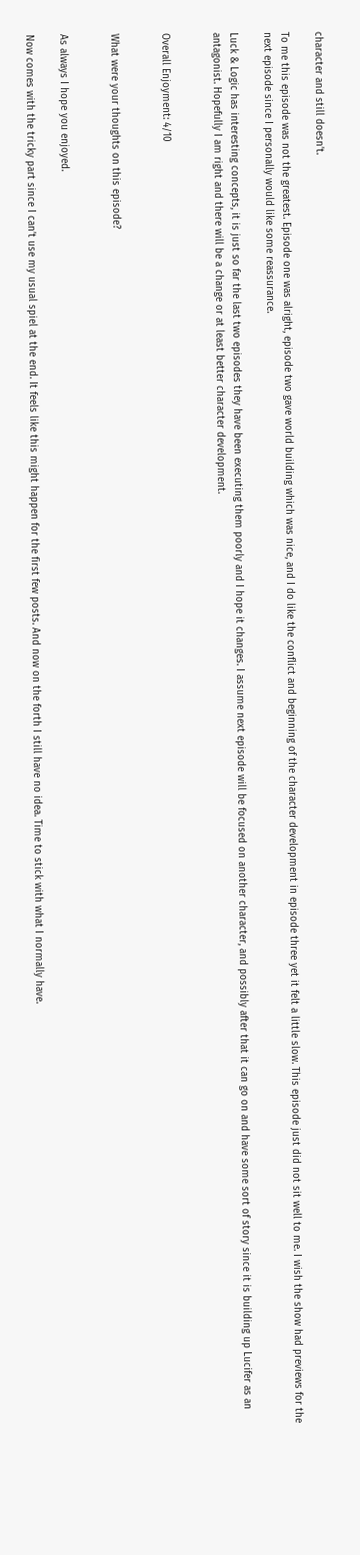character and still doesn’t.

To me this episode was not the greatest. Episode one was alright, episode two gave world building which was nice, and I do like the conflict and beginning of the character development in episode three yet it felt a little slow. This episode just did not sit well to me. I wish the show had previews for the next episode since I personally would like some reassurance.

Luck & Logic has interesting concepts, it is just so far the last two episodes they have been executing them poorly and I hope it changes. I assume next episode will be focused on another character, and possibly after that it can go on and have some sort of story since it is building up Lucifer as an antagonist. Hopefully I am right and there will be a change or at least better character development.


Overall Enjoyment: 4/10


What were your thoughts on this episode?


As always I hope you enjoyed.

Now comes with the tricky part since I can’t use my usual spiel at the end. It feels like this might happen for the first few posts. And now on the forth I still have no idea. Time to stick with what I normally have.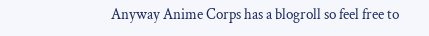Anyway Anime Corps has a blogroll so feel free to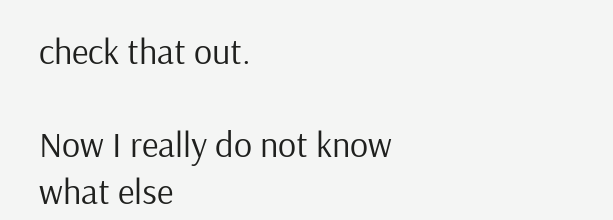check that out.

Now I really do not know what else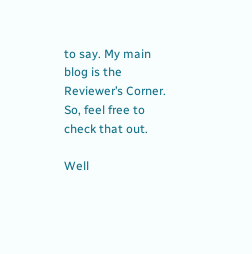to say. My main blog is the Reviewer’s Corner. So, feel free to check that out.

Well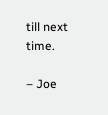till next time.

– Joe